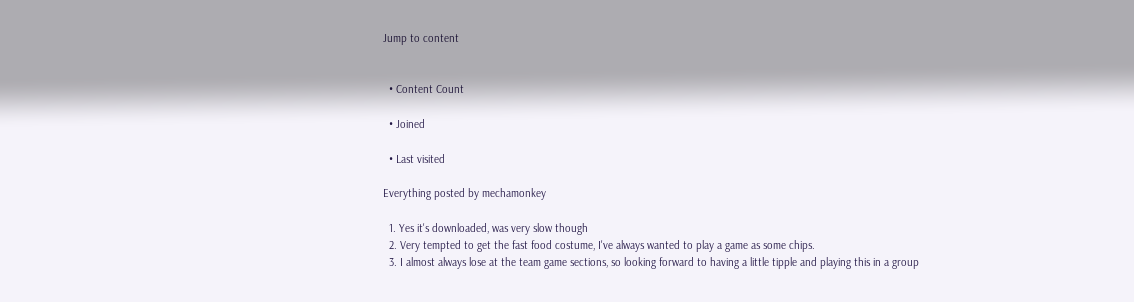Jump to content


  • Content Count

  • Joined

  • Last visited

Everything posted by mechamonkey

  1. Yes it's downloaded, was very slow though
  2. Very tempted to get the fast food costume, I've always wanted to play a game as some chips.
  3. I almost always lose at the team game sections, so looking forward to having a little tipple and playing this in a group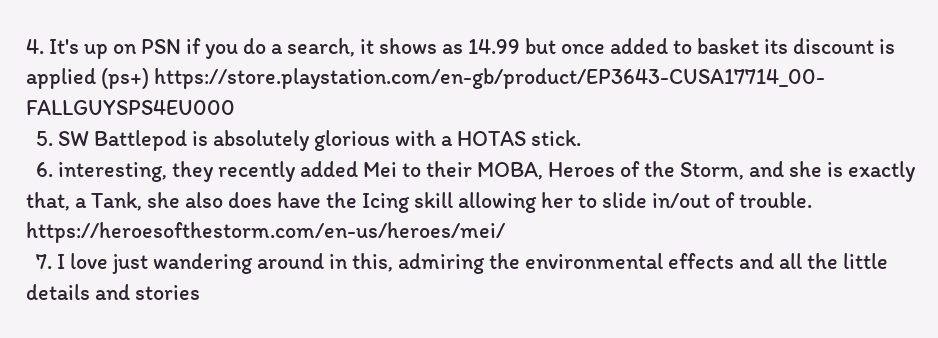4. It's up on PSN if you do a search, it shows as 14.99 but once added to basket its discount is applied (ps+) https://store.playstation.com/en-gb/product/EP3643-CUSA17714_00-FALLGUYSPS4EU000
  5. SW Battlepod is absolutely glorious with a HOTAS stick.
  6. interesting, they recently added Mei to their MOBA, Heroes of the Storm, and she is exactly that, a Tank, she also does have the Icing skill allowing her to slide in/out of trouble. https://heroesofthestorm.com/en-us/heroes/mei/
  7. I love just wandering around in this, admiring the environmental effects and all the little details and stories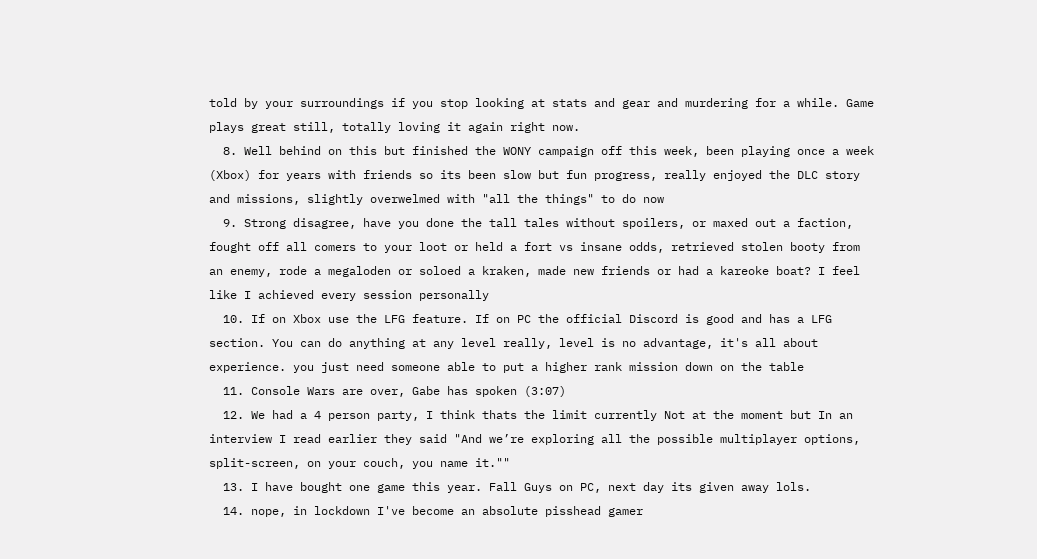told by your surroundings if you stop looking at stats and gear and murdering for a while. Game plays great still, totally loving it again right now.
  8. Well behind on this but finished the WONY campaign off this week, been playing once a week (Xbox) for years with friends so its been slow but fun progress, really enjoyed the DLC story and missions, slightly overwelmed with "all the things" to do now
  9. Strong disagree, have you done the tall tales without spoilers, or maxed out a faction, fought off all comers to your loot or held a fort vs insane odds, retrieved stolen booty from an enemy, rode a megaloden or soloed a kraken, made new friends or had a kareoke boat? I feel like I achieved every session personally
  10. If on Xbox use the LFG feature. If on PC the official Discord is good and has a LFG section. You can do anything at any level really, level is no advantage, it's all about experience. you just need someone able to put a higher rank mission down on the table
  11. Console Wars are over, Gabe has spoken (3:07)
  12. We had a 4 person party, I think thats the limit currently Not at the moment but In an interview I read earlier they said "And we’re exploring all the possible multiplayer options, split-screen, on your couch, you name it.""
  13. I have bought one game this year. Fall Guys on PC, next day its given away lols.
  14. nope, in lockdown I've become an absolute pisshead gamer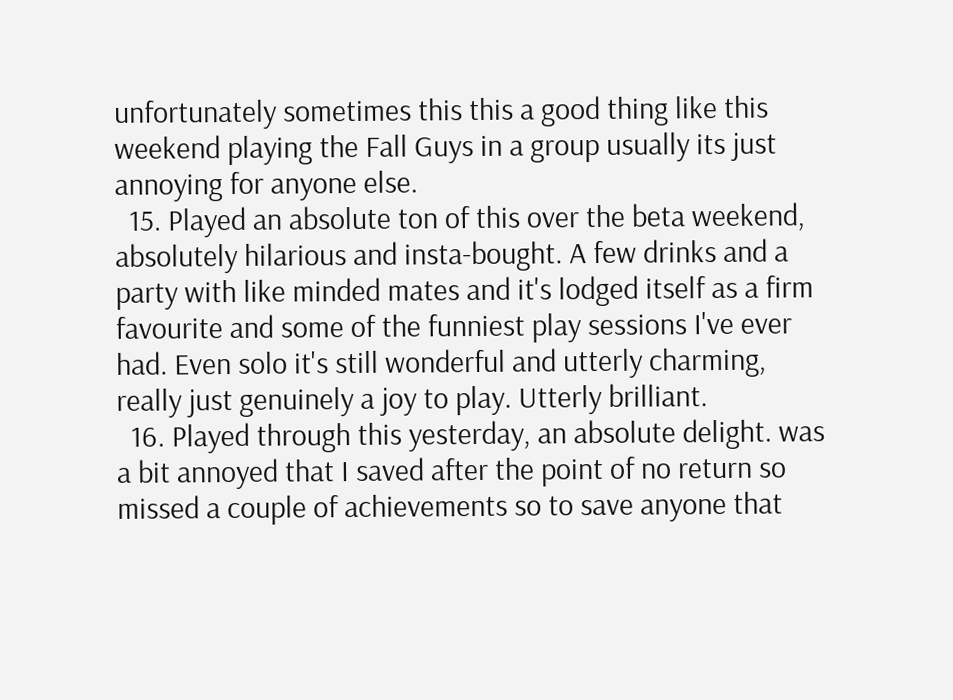unfortunately sometimes this this a good thing like this weekend playing the Fall Guys in a group usually its just annoying for anyone else.
  15. Played an absolute ton of this over the beta weekend, absolutely hilarious and insta-bought. A few drinks and a party with like minded mates and it's lodged itself as a firm favourite and some of the funniest play sessions I've ever had. Even solo it's still wonderful and utterly charming, really just genuinely a joy to play. Utterly brilliant.
  16. Played through this yesterday, an absolute delight. was a bit annoyed that I saved after the point of no return so missed a couple of achievements so to save anyone that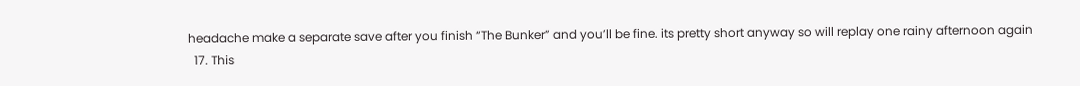headache make a separate save after you finish “The Bunker” and you’ll be fine. its pretty short anyway so will replay one rainy afternoon again
  17. This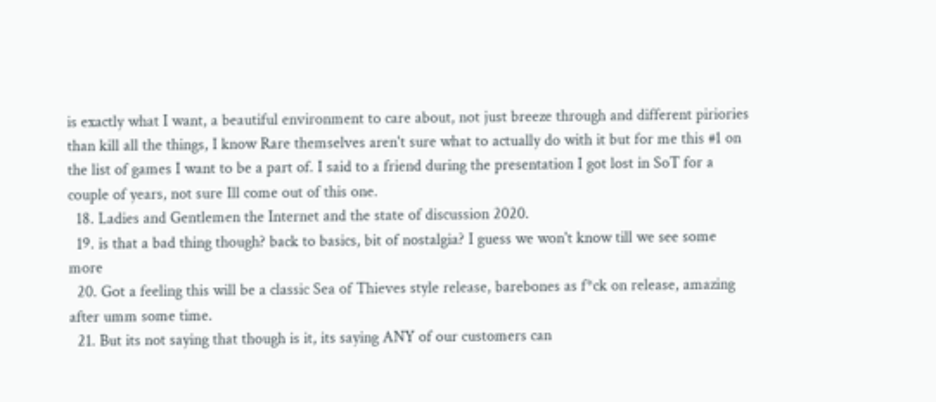is exactly what I want, a beautiful environment to care about, not just breeze through and different piriories than kill all the things, I know Rare themselves aren't sure what to actually do with it but for me this #1 on the list of games I want to be a part of. I said to a friend during the presentation I got lost in SoT for a couple of years, not sure Ill come out of this one.
  18. Ladies and Gentlemen the Internet and the state of discussion 2020.
  19. is that a bad thing though? back to basics, bit of nostalgia? I guess we won't know till we see some more
  20. Got a feeling this will be a classic Sea of Thieves style release, barebones as f*ck on release, amazing after umm some time.
  21. But its not saying that though is it, its saying ANY of our customers can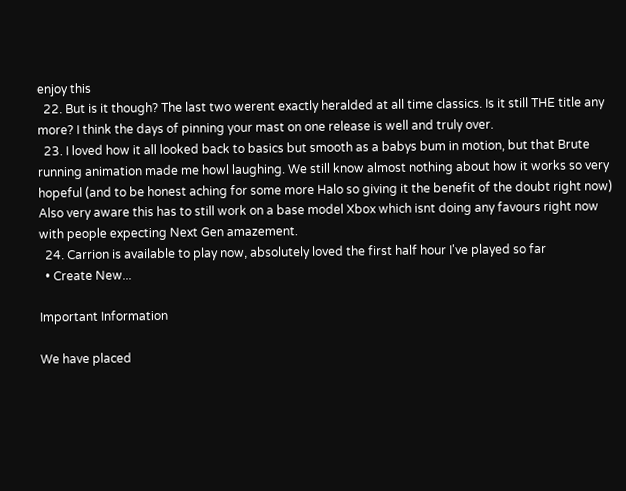enjoy this
  22. But is it though? The last two werent exactly heralded at all time classics. Is it still THE title any more? I think the days of pinning your mast on one release is well and truly over.
  23. I loved how it all looked back to basics but smooth as a babys bum in motion, but that Brute running animation made me howl laughing. We still know almost nothing about how it works so very hopeful (and to be honest aching for some more Halo so giving it the benefit of the doubt right now) Also very aware this has to still work on a base model Xbox which isnt doing any favours right now with people expecting Next Gen amazement.
  24. Carrion is available to play now, absolutely loved the first half hour I've played so far
  • Create New...

Important Information

We have placed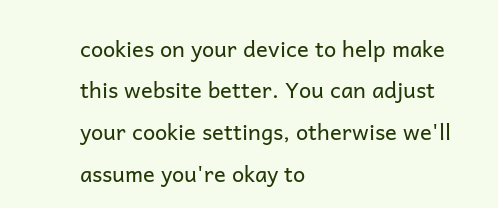cookies on your device to help make this website better. You can adjust your cookie settings, otherwise we'll assume you're okay to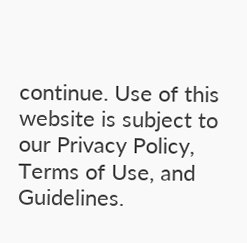continue. Use of this website is subject to our Privacy Policy, Terms of Use, and Guidelines.